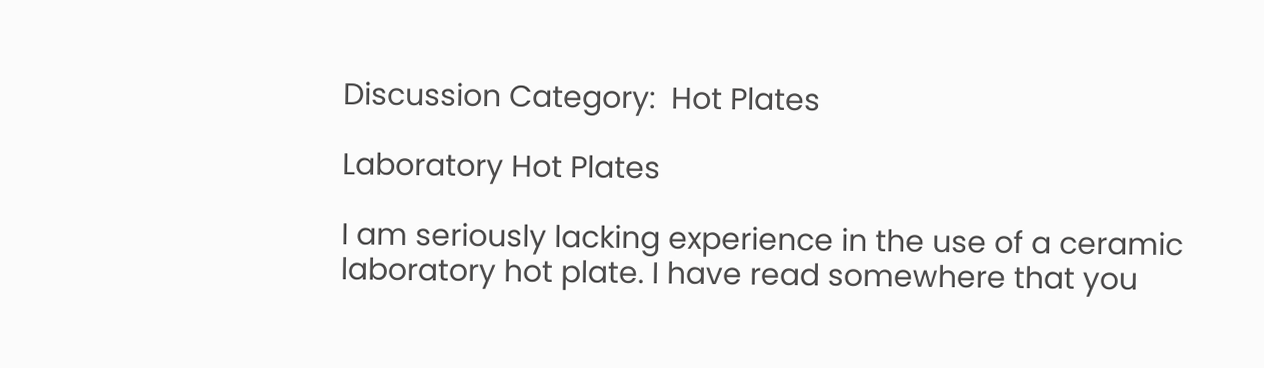Discussion Category:  Hot Plates

Laboratory Hot Plates

I am seriously lacking experience in the use of a ceramic laboratory hot plate. I have read somewhere that you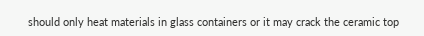should only heat materials in glass containers or it may crack the ceramic top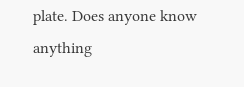plate. Does anyone know anything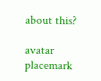about this?

avatar placemark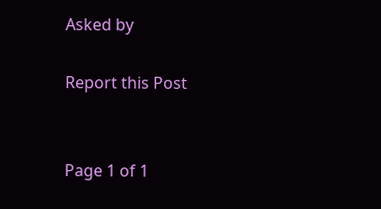Asked by

Report this Post


Page 1 of 1